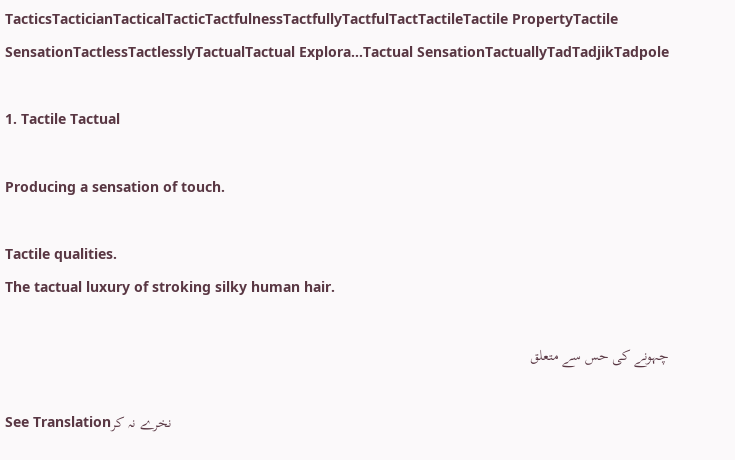TacticsTacticianTacticalTacticTactfulnessTactfullyTactfulTactTactileTactile PropertyTactile SensationTactlessTactlesslyTactualTactual Explora...Tactual SensationTactuallyTadTadjikTadpole

1. Tactile Tactual

Producing a sensation of touch.

Tactile qualities.
The tactual luxury of stroking silky human hair.

چہونے کی حس سے متعلق

See Translationنخرے نہ کر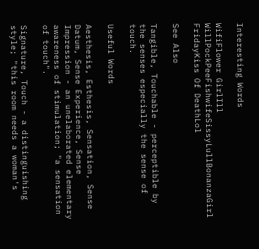Interesting Words

WifiFlower GirlIll WillPockPeeFishwifeSissyLullBonanzaGirl FridayKiss Of DeathLol

See Also

Tangible, Touchable - perceptible by the senses especially the sense of touch.

Useful Words

Aesthesis, Esthesis, Sensation, Sense Datum, Sense Experience, Sense Impression - an unelaborated elementary awareness of stimulation; "a sensation of touch".

Signature, Touch - a distinguishing style; "this room needs a woman's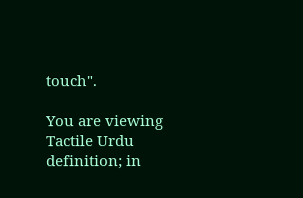touch".

You are viewing Tactile Urdu definition; in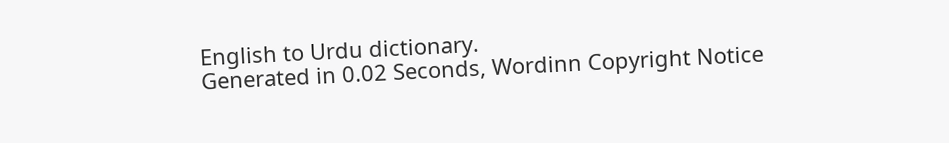English to Urdu dictionary.
Generated in 0.02 Seconds, Wordinn Copyright Notice